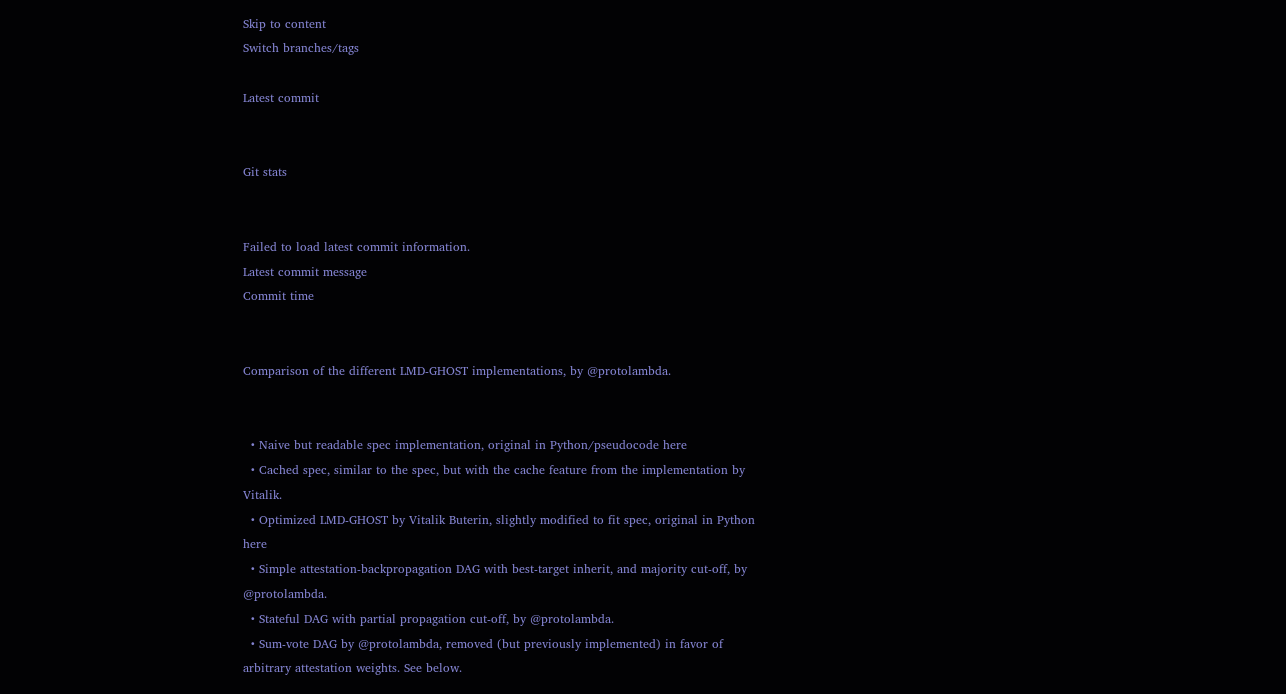Skip to content
Switch branches/tags

Latest commit


Git stats


Failed to load latest commit information.
Latest commit message
Commit time


Comparison of the different LMD-GHOST implementations, by @protolambda.


  • Naive but readable spec implementation, original in Python/pseudocode here
  • Cached spec, similar to the spec, but with the cache feature from the implementation by Vitalik.
  • Optimized LMD-GHOST by Vitalik Buterin, slightly modified to fit spec, original in Python here
  • Simple attestation-backpropagation DAG with best-target inherit, and majority cut-off, by @protolambda.
  • Stateful DAG with partial propagation cut-off, by @protolambda.
  • Sum-vote DAG by @protolambda, removed (but previously implemented) in favor of arbitrary attestation weights. See below.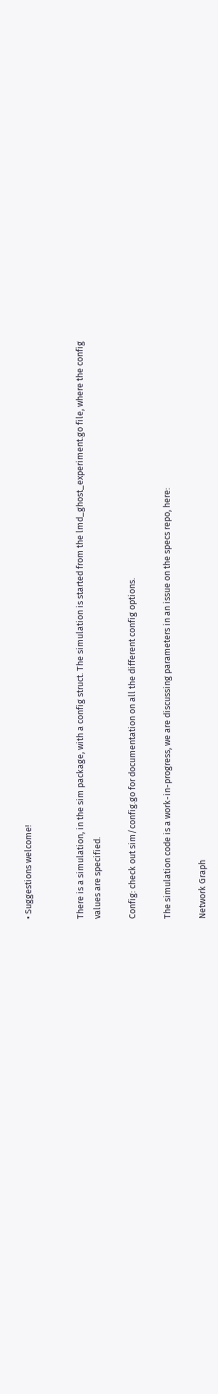• Suggestions welcome!


There is a simulation, in the sim package, with a config struct. The simulation is started from the lmd_ghost_experiment.go file, where the config values are specified.

Config: check out sim/config.go for documentation on all the different config options.

The simulation code is a work-in-progress, we are discussing parameters in an issue on the specs repo, here:

Network Graph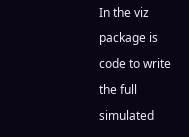In the viz package is code to write the full simulated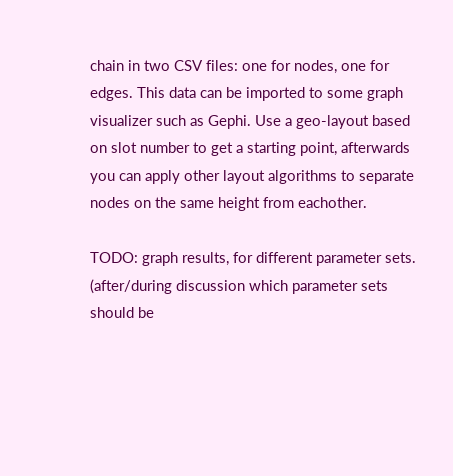chain in two CSV files: one for nodes, one for edges. This data can be imported to some graph visualizer such as Gephi. Use a geo-layout based on slot number to get a starting point, afterwards you can apply other layout algorithms to separate nodes on the same height from eachother.

TODO: graph results, for different parameter sets. (after/during discussion which parameter sets should be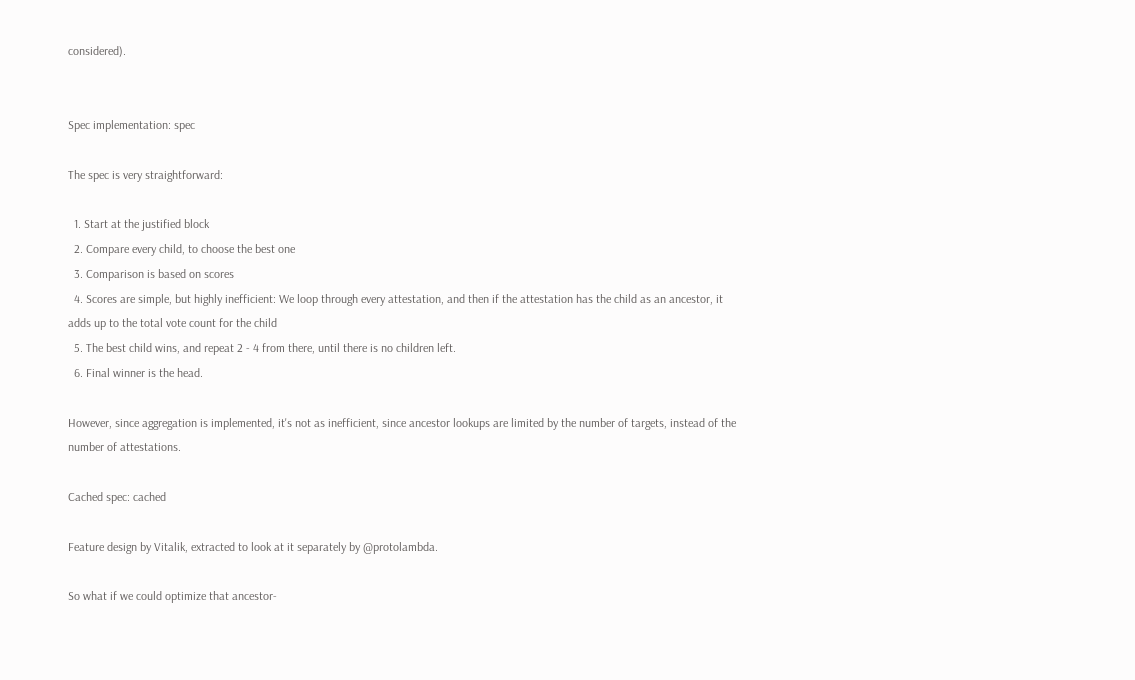considered).


Spec implementation: spec

The spec is very straightforward:

  1. Start at the justified block
  2. Compare every child, to choose the best one
  3. Comparison is based on scores
  4. Scores are simple, but highly inefficient: We loop through every attestation, and then if the attestation has the child as an ancestor, it adds up to the total vote count for the child
  5. The best child wins, and repeat 2 - 4 from there, until there is no children left.
  6. Final winner is the head.

However, since aggregation is implemented, it's not as inefficient, since ancestor lookups are limited by the number of targets, instead of the number of attestations.

Cached spec: cached

Feature design by Vitalik, extracted to look at it separately by @protolambda.

So what if we could optimize that ancestor-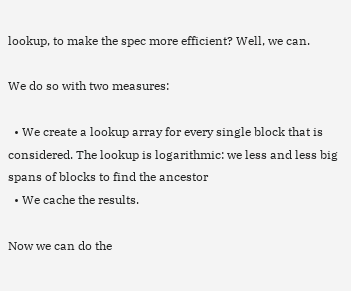lookup, to make the spec more efficient? Well, we can.

We do so with two measures:

  • We create a lookup array for every single block that is considered. The lookup is logarithmic: we less and less big spans of blocks to find the ancestor
  • We cache the results.

Now we can do the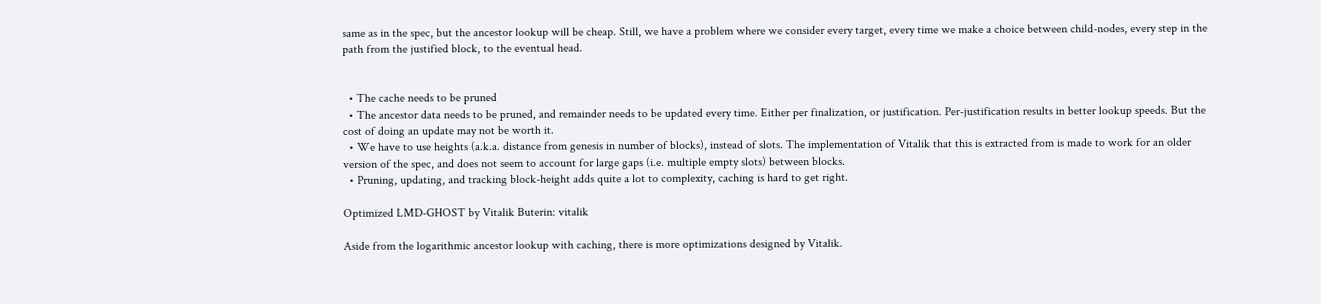same as in the spec, but the ancestor lookup will be cheap. Still, we have a problem where we consider every target, every time we make a choice between child-nodes, every step in the path from the justified block, to the eventual head.


  • The cache needs to be pruned
  • The ancestor data needs to be pruned, and remainder needs to be updated every time. Either per finalization, or justification. Per-justification results in better lookup speeds. But the cost of doing an update may not be worth it.
  • We have to use heights (a.k.a. distance from genesis in number of blocks), instead of slots. The implementation of Vitalik that this is extracted from is made to work for an older version of the spec, and does not seem to account for large gaps (i.e. multiple empty slots) between blocks.
  • Pruning, updating, and tracking block-height adds quite a lot to complexity, caching is hard to get right.

Optimized LMD-GHOST by Vitalik Buterin: vitalik

Aside from the logarithmic ancestor lookup with caching, there is more optimizations designed by Vitalik.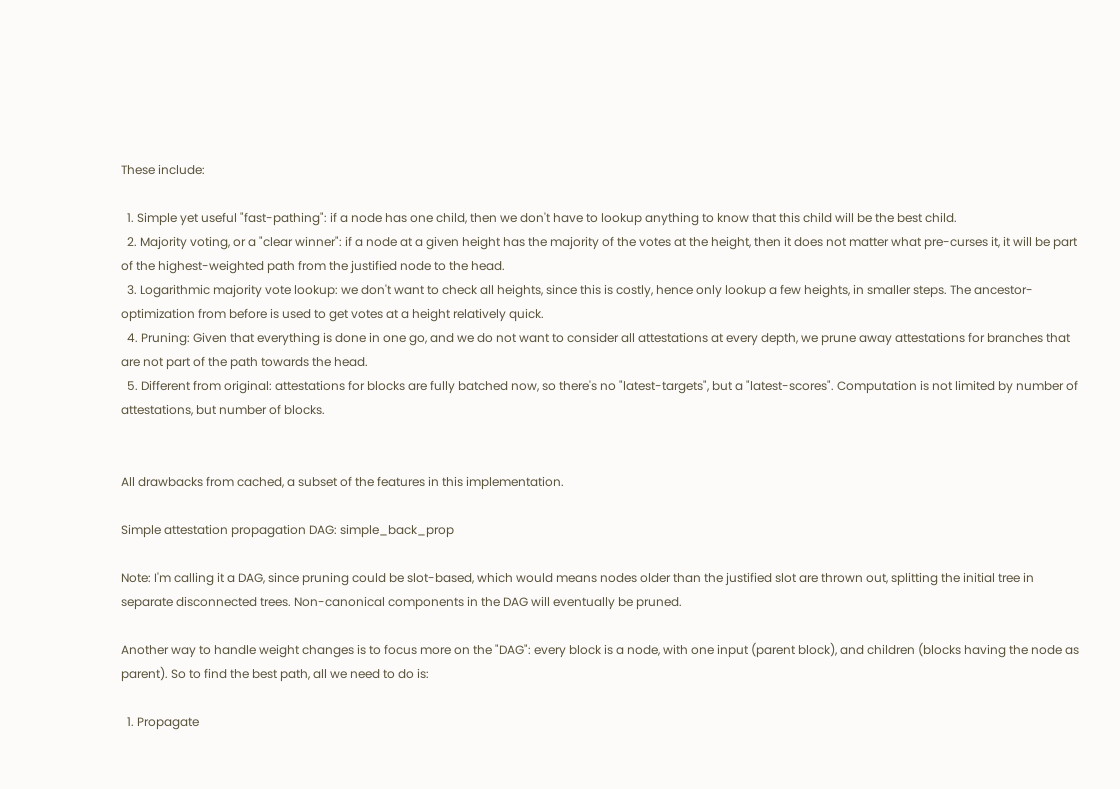These include:

  1. Simple yet useful "fast-pathing": if a node has one child, then we don't have to lookup anything to know that this child will be the best child.
  2. Majority voting, or a "clear winner": if a node at a given height has the majority of the votes at the height, then it does not matter what pre-curses it, it will be part of the highest-weighted path from the justified node to the head.
  3. Logarithmic majority vote lookup: we don't want to check all heights, since this is costly, hence only lookup a few heights, in smaller steps. The ancestor-optimization from before is used to get votes at a height relatively quick.
  4. Pruning: Given that everything is done in one go, and we do not want to consider all attestations at every depth, we prune away attestations for branches that are not part of the path towards the head.
  5. Different from original: attestations for blocks are fully batched now, so there's no "latest-targets", but a "latest-scores". Computation is not limited by number of attestations, but number of blocks.


All drawbacks from cached, a subset of the features in this implementation.

Simple attestation propagation DAG: simple_back_prop

Note: I'm calling it a DAG, since pruning could be slot-based, which would means nodes older than the justified slot are thrown out, splitting the initial tree in separate disconnected trees. Non-canonical components in the DAG will eventually be pruned.

Another way to handle weight changes is to focus more on the "DAG": every block is a node, with one input (parent block), and children (blocks having the node as parent). So to find the best path, all we need to do is:

  1. Propagate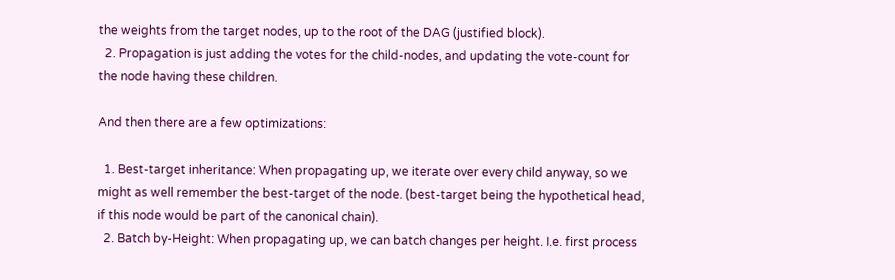the weights from the target nodes, up to the root of the DAG (justified block).
  2. Propagation is just adding the votes for the child-nodes, and updating the vote-count for the node having these children.

And then there are a few optimizations:

  1. Best-target inheritance: When propagating up, we iterate over every child anyway, so we might as well remember the best-target of the node. (best-target being the hypothetical head, if this node would be part of the canonical chain).
  2. Batch by-Height: When propagating up, we can batch changes per height. I.e. first process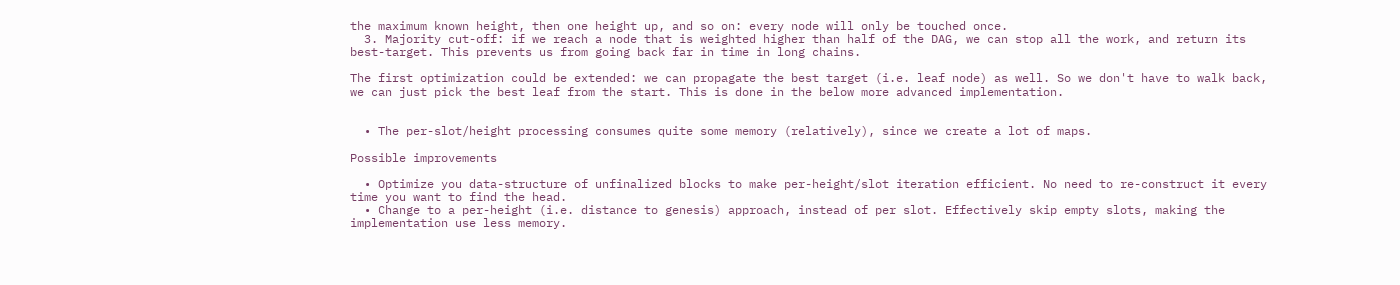the maximum known height, then one height up, and so on: every node will only be touched once.
  3. Majority cut-off: if we reach a node that is weighted higher than half of the DAG, we can stop all the work, and return its best-target. This prevents us from going back far in time in long chains.

The first optimization could be extended: we can propagate the best target (i.e. leaf node) as well. So we don't have to walk back, we can just pick the best leaf from the start. This is done in the below more advanced implementation.


  • The per-slot/height processing consumes quite some memory (relatively), since we create a lot of maps.

Possible improvements

  • Optimize you data-structure of unfinalized blocks to make per-height/slot iteration efficient. No need to re-construct it every time you want to find the head.
  • Change to a per-height (i.e. distance to genesis) approach, instead of per slot. Effectively skip empty slots, making the implementation use less memory.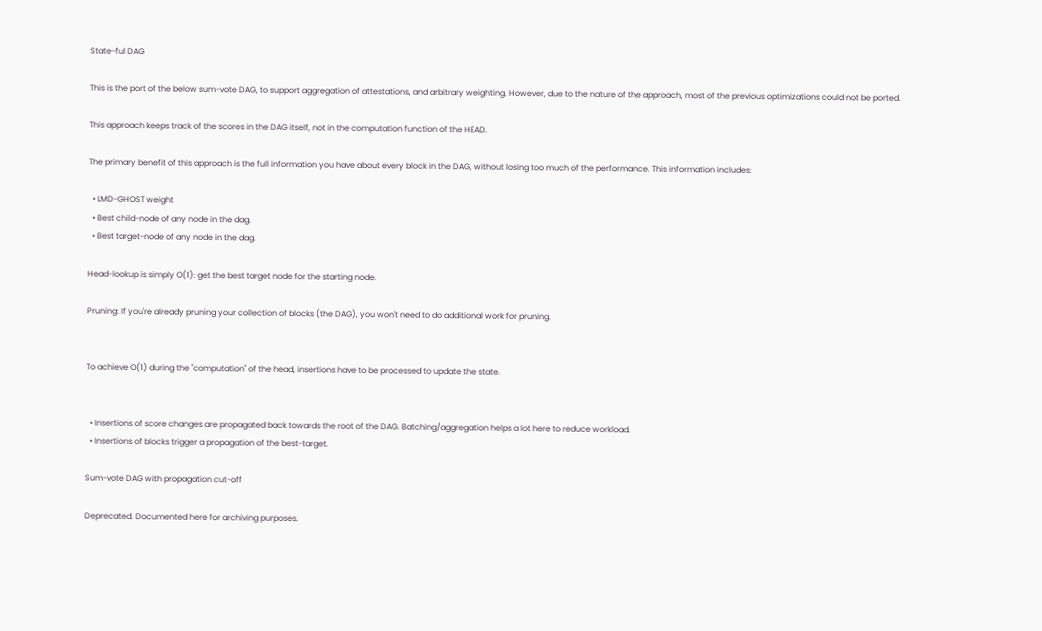State-ful DAG

This is the port of the below sum-vote DAG, to support aggregation of attestations, and arbitrary weighting. However, due to the nature of the approach, most of the previous optimizations could not be ported.

This approach keeps track of the scores in the DAG itself, not in the computation function of the HEAD.

The primary benefit of this approach is the full information you have about every block in the DAG, without losing too much of the performance. This information includes:

  • LMD-GHOST weight
  • Best child-node of any node in the dag.
  • Best target-node of any node in the dag.

Head-lookup is simply O(1): get the best target node for the starting node.

Pruning: If you're already pruning your collection of blocks (the DAG), you won't need to do additional work for pruning.


To achieve O(1) during the "computation" of the head, insertions have to be processed to update the state.


  • Insertions of score changes are propagated back towards the root of the DAG. Batching/aggregation helps a lot here to reduce workload.
  • Insertions of blocks trigger a propagation of the best-target.

Sum-vote DAG with propagation cut-off

Deprecated. Documented here for archiving purposes.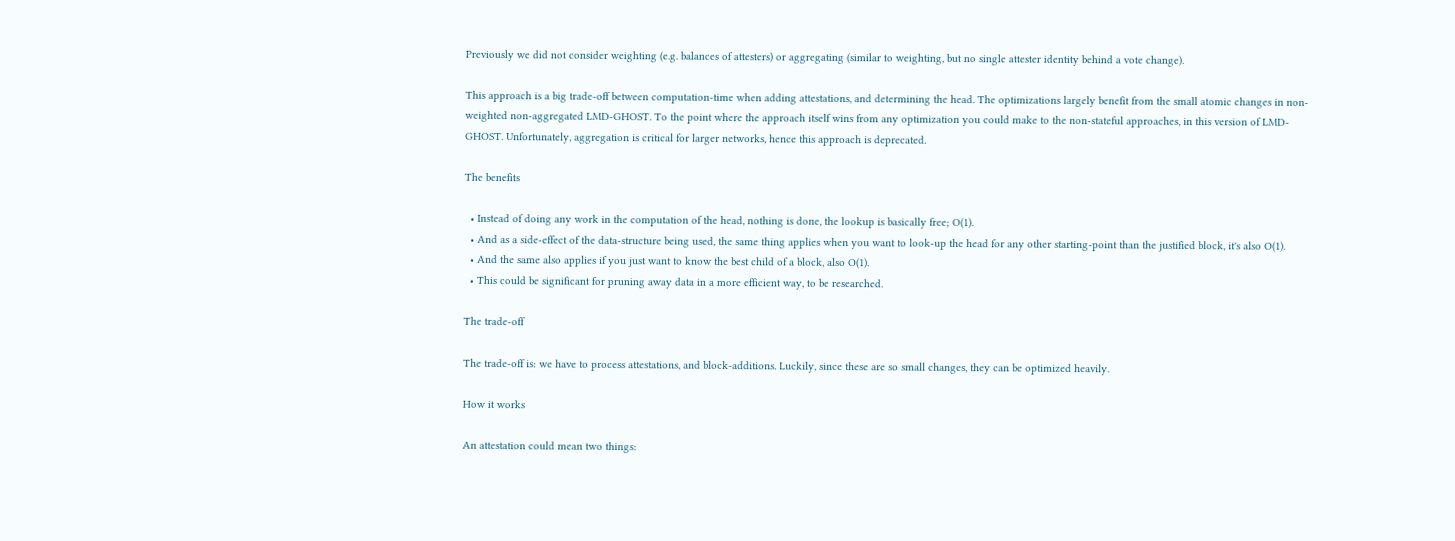Previously we did not consider weighting (e.g. balances of attesters) or aggregating (similar to weighting, but no single attester identity behind a vote change).

This approach is a big trade-off between computation-time when adding attestations, and determining the head. The optimizations largely benefit from the small atomic changes in non-weighted non-aggregated LMD-GHOST. To the point where the approach itself wins from any optimization you could make to the non-stateful approaches, in this version of LMD-GHOST. Unfortunately, aggregation is critical for larger networks, hence this approach is deprecated.

The benefits

  • Instead of doing any work in the computation of the head, nothing is done, the lookup is basically free; O(1).
  • And as a side-effect of the data-structure being used, the same thing applies when you want to look-up the head for any other starting-point than the justified block, it's also O(1).
  • And the same also applies if you just want to know the best child of a block, also O(1).
  • This could be significant for pruning away data in a more efficient way, to be researched.

The trade-off

The trade-off is: we have to process attestations, and block-additions. Luckily, since these are so small changes, they can be optimized heavily.

How it works

An attestation could mean two things: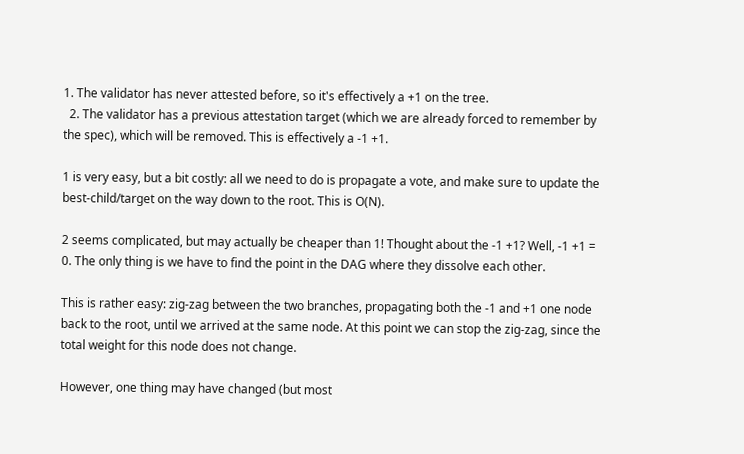1. The validator has never attested before, so it's effectively a +1 on the tree.
  2. The validator has a previous attestation target (which we are already forced to remember by the spec), which will be removed. This is effectively a -1 +1.

1 is very easy, but a bit costly: all we need to do is propagate a vote, and make sure to update the best-child/target on the way down to the root. This is O(N).

2 seems complicated, but may actually be cheaper than 1! Thought about the -1 +1? Well, -1 +1 = 0. The only thing is we have to find the point in the DAG where they dissolve each other.

This is rather easy: zig-zag between the two branches, propagating both the -1 and +1 one node back to the root, until we arrived at the same node. At this point we can stop the zig-zag, since the total weight for this node does not change.

However, one thing may have changed (but most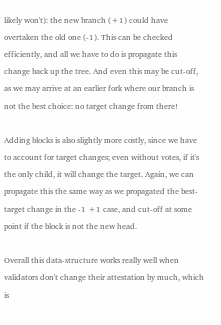likely won't): the new branch (+1) could have overtaken the old one (-1). This can be checked efficiently, and all we have to do is propagate this change back up the tree. And even this may be cut-off, as we may arrive at an earlier fork where our branch is not the best choice: no target change from there!

Adding blocks is also slightly more costly, since we have to account for target changes; even without votes, if it's the only child, it will change the target. Again, we can propagate this the same way as we propagated the best-target change in the -1 +1 case, and cut-off at some point if the block is not the new head.

Overall this data-structure works really well when validators don't change their attestation by much, which is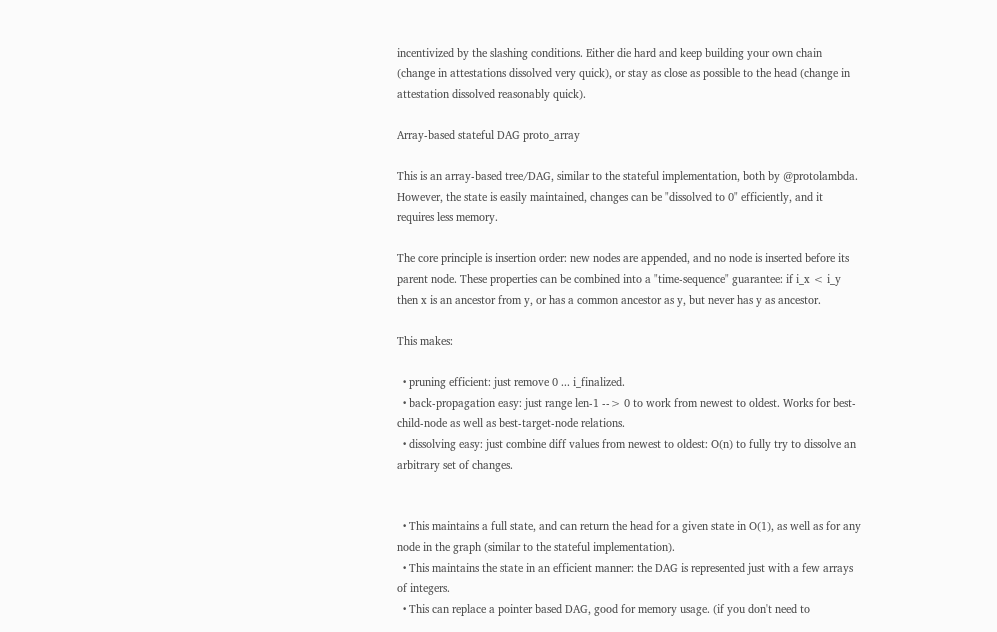incentivized by the slashing conditions. Either die hard and keep building your own chain (change in attestations dissolved very quick), or stay as close as possible to the head (change in attestation dissolved reasonably quick).

Array-based stateful DAG proto_array

This is an array-based tree/DAG, similar to the stateful implementation, both by @protolambda. However, the state is easily maintained, changes can be "dissolved to 0" efficiently, and it requires less memory.

The core principle is insertion order: new nodes are appended, and no node is inserted before its parent node. These properties can be combined into a "time-sequence" guarantee: if i_x < i_y then x is an ancestor from y, or has a common ancestor as y, but never has y as ancestor.

This makes:

  • pruning efficient: just remove 0 ... i_finalized.
  • back-propagation easy: just range len-1 --> 0 to work from newest to oldest. Works for best-child-node as well as best-target-node relations.
  • dissolving easy: just combine diff values from newest to oldest: O(n) to fully try to dissolve an arbitrary set of changes.


  • This maintains a full state, and can return the head for a given state in O(1), as well as for any node in the graph (similar to the stateful implementation).
  • This maintains the state in an efficient manner: the DAG is represented just with a few arrays of integers.
  • This can replace a pointer based DAG, good for memory usage. (if you don't need to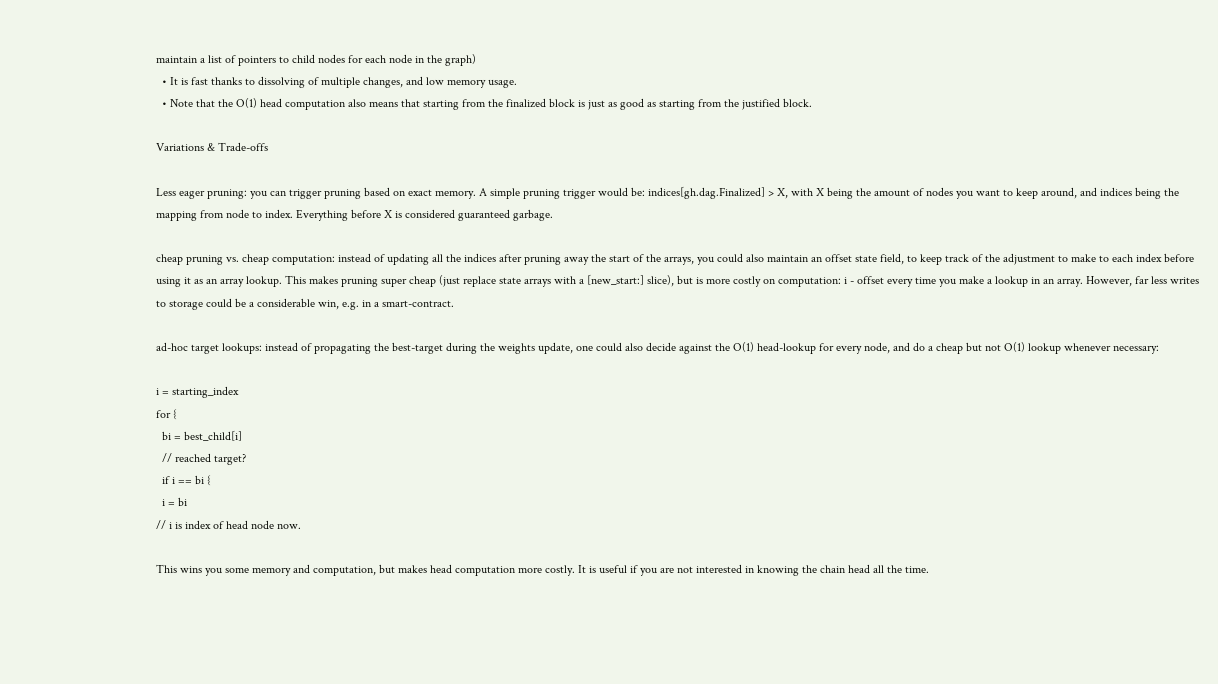maintain a list of pointers to child nodes for each node in the graph)
  • It is fast thanks to dissolving of multiple changes, and low memory usage.
  • Note that the O(1) head computation also means that starting from the finalized block is just as good as starting from the justified block.

Variations & Trade-offs

Less eager pruning: you can trigger pruning based on exact memory. A simple pruning trigger would be: indices[gh.dag.Finalized] > X, with X being the amount of nodes you want to keep around, and indices being the mapping from node to index. Everything before X is considered guaranteed garbage.

cheap pruning vs. cheap computation: instead of updating all the indices after pruning away the start of the arrays, you could also maintain an offset state field, to keep track of the adjustment to make to each index before using it as an array lookup. This makes pruning super cheap (just replace state arrays with a [new_start:] slice), but is more costly on computation: i - offset every time you make a lookup in an array. However, far less writes to storage could be a considerable win, e.g. in a smart-contract.

ad-hoc target lookups: instead of propagating the best-target during the weights update, one could also decide against the O(1) head-lookup for every node, and do a cheap but not O(1) lookup whenever necessary:

i = starting_index
for {
  bi = best_child[i]
  // reached target?
  if i == bi {
  i = bi
// i is index of head node now.

This wins you some memory and computation, but makes head computation more costly. It is useful if you are not interested in knowing the chain head all the time.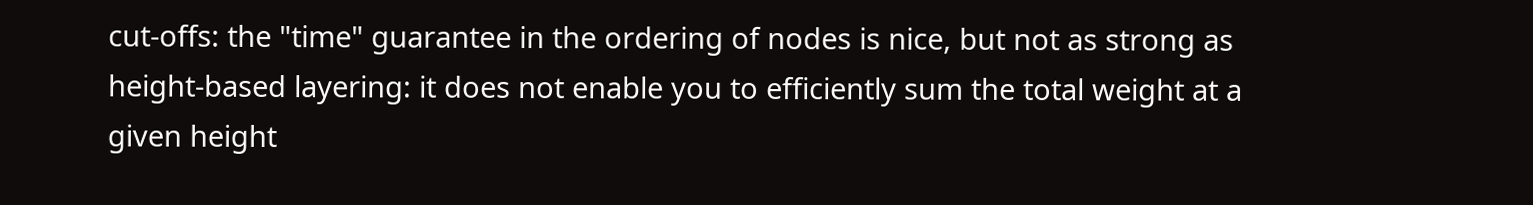cut-offs: the "time" guarantee in the ordering of nodes is nice, but not as strong as height-based layering: it does not enable you to efficiently sum the total weight at a given height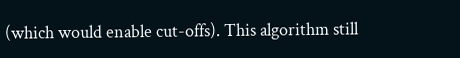(which would enable cut-offs). This algorithm still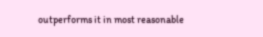outperforms it in most reasonable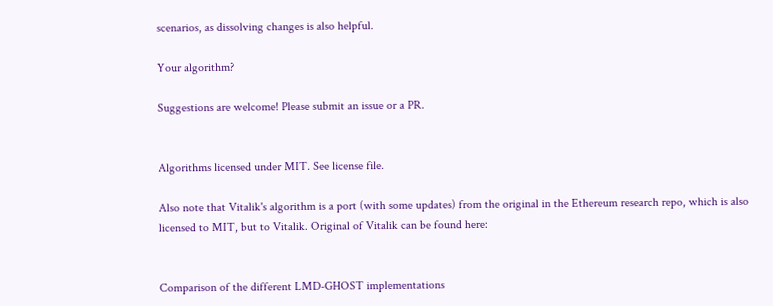scenarios, as dissolving changes is also helpful.

Your algorithm?

Suggestions are welcome! Please submit an issue or a PR.


Algorithms licensed under MIT. See license file.

Also note that Vitalik's algorithm is a port (with some updates) from the original in the Ethereum research repo, which is also licensed to MIT, but to Vitalik. Original of Vitalik can be found here:


Comparison of the different LMD-GHOST implementations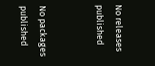No releases published


No packages published